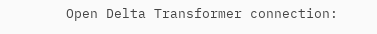Open Delta Transformer connection: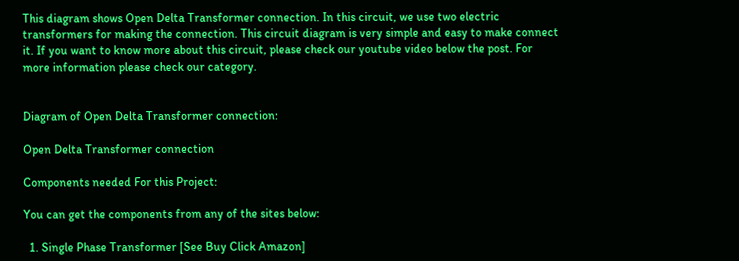This diagram shows Open Delta Transformer connection. In this circuit, we use two electric transformers for making the connection. This circuit diagram is very simple and easy to make connect it. If you want to know more about this circuit, please check our youtube video below the post. For more information please check our category.


Diagram of Open Delta Transformer connection:

Open Delta Transformer connection

Components needed For this Project:

You can get the components from any of the sites below:

  1. Single Phase Transformer [See Buy Click Amazon]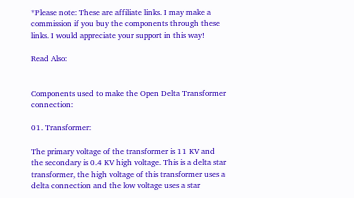*Please note: These are affiliate links. I may make a commission if you buy the components through these links. I would appreciate your support in this way!

Read Also:


Components used to make the Open Delta Transformer connection:

01. Transformer:

The primary voltage of the transformer is 11 KV and the secondary is 0.4 KV high voltage. This is a delta star transformer, the high voltage of this transformer uses a delta connection and the low voltage uses a star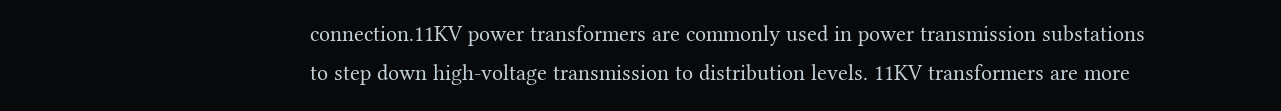connection.11KV power transformers are commonly used in power transmission substations to step down high-voltage transmission to distribution levels. 11KV transformers are more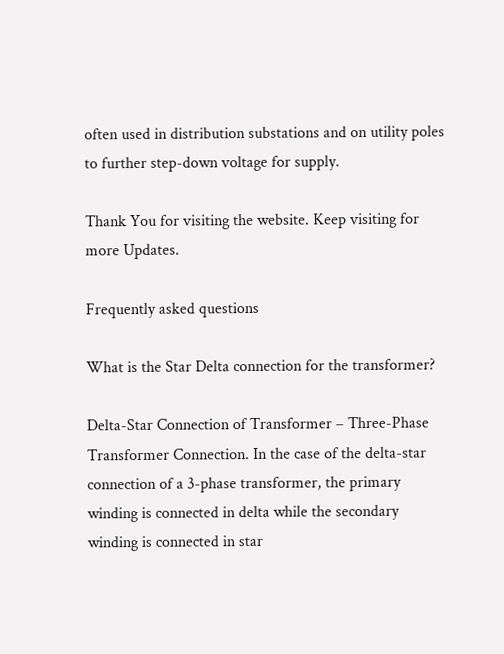often used in distribution substations and on utility poles to further step-down voltage for supply.

Thank You for visiting the website. Keep visiting for more Updates.

Frequently asked questions

What is the Star Delta connection for the transformer?

Delta-Star Connection of Transformer – Three-Phase Transformer Connection. In the case of the delta-star connection of a 3-phase transformer, the primary winding is connected in delta while the secondary winding is connected in star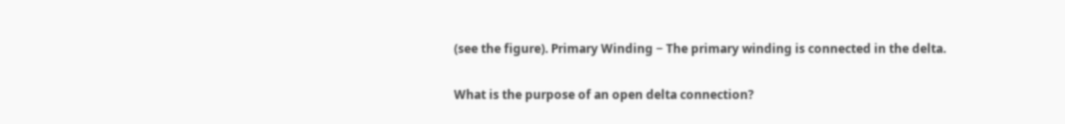(see the figure). Primary Winding − The primary winding is connected in the delta.

What is the purpose of an open delta connection?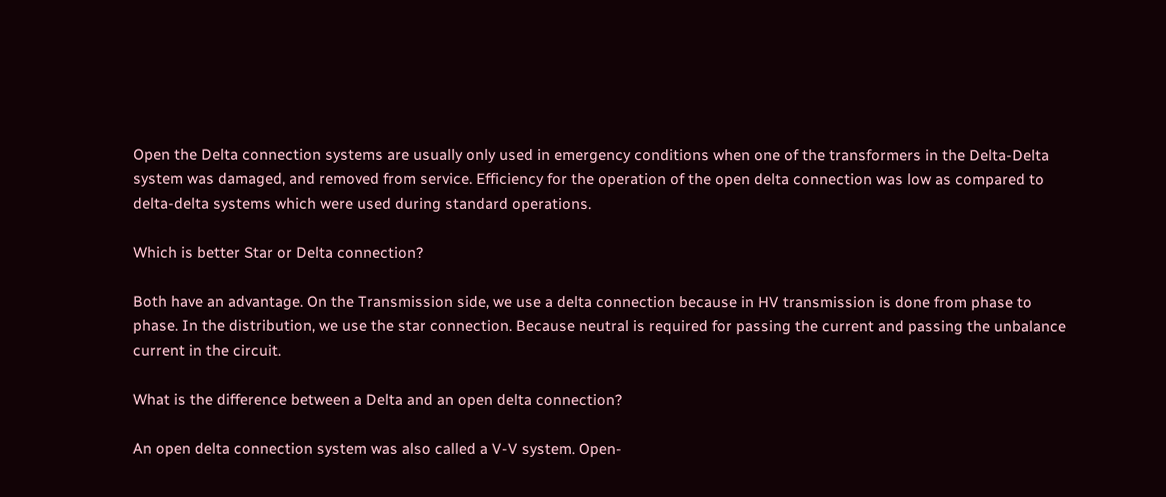Open the Delta connection systems are usually only used in emergency conditions when one of the transformers in the Delta-Delta system was damaged, and removed from service. Efficiency for the operation of the open delta connection was low as compared to delta-delta systems which were used during standard operations.

Which is better Star or Delta connection?

Both have an advantage. On the Transmission side, we use a delta connection because in HV transmission is done from phase to phase. In the distribution, we use the star connection. Because neutral is required for passing the current and passing the unbalance current in the circuit.

What is the difference between a Delta and an open delta connection?

An open delta connection system was also called a V-V system. Open-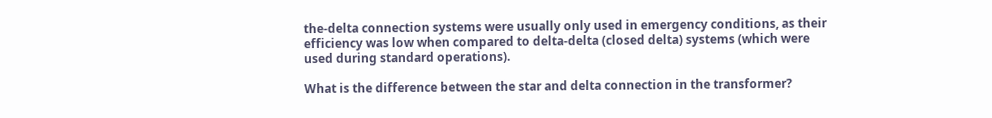the-delta connection systems were usually only used in emergency conditions, as their efficiency was low when compared to delta-delta (closed delta) systems (which were used during standard operations).

What is the difference between the star and delta connection in the transformer?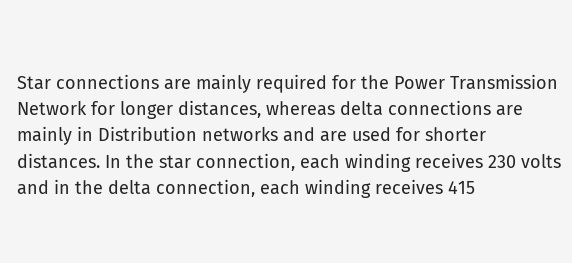Star connections are mainly required for the Power Transmission Network for longer distances, whereas delta connections are mainly in Distribution networks and are used for shorter distances. In the star connection, each winding receives 230 volts and in the delta connection, each winding receives 415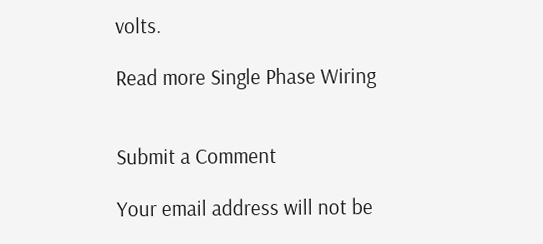volts.

Read more Single Phase Wiring


Submit a Comment

Your email address will not be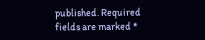published. Required fields are marked *